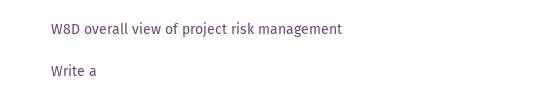W8D overall view of project risk management

Write a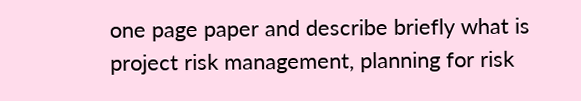one page paper and describe briefly what is project risk management, planning for risk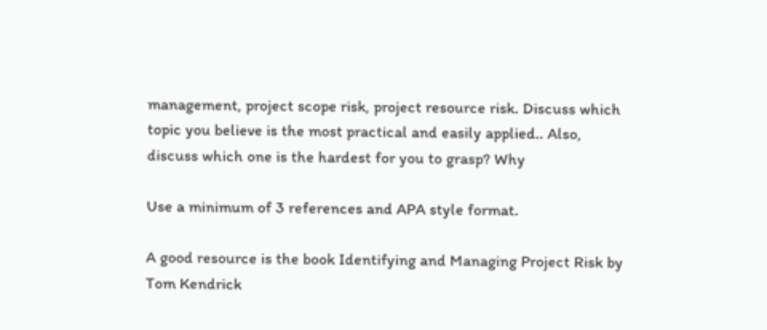management, project scope risk, project resource risk. Discuss which topic you believe is the most practical and easily applied.. Also, discuss which one is the hardest for you to grasp? Why

Use a minimum of 3 references and APA style format.

A good resource is the book Identifying and Managing Project Risk by Tom Kendrick